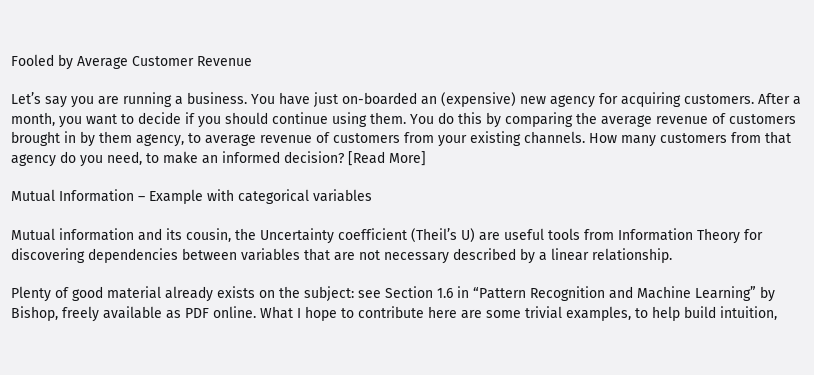Fooled by Average Customer Revenue

Let’s say you are running a business. You have just on-boarded an (expensive) new agency for acquiring customers. After a month, you want to decide if you should continue using them. You do this by comparing the average revenue of customers brought in by them agency, to average revenue of customers from your existing channels. How many customers from that agency do you need, to make an informed decision? [Read More]

Mutual Information – Example with categorical variables

Mutual information and its cousin, the Uncertainty coefficient (Theil’s U) are useful tools from Information Theory for discovering dependencies between variables that are not necessary described by a linear relationship.

Plenty of good material already exists on the subject: see Section 1.6 in “Pattern Recognition and Machine Learning” by Bishop, freely available as PDF online. What I hope to contribute here are some trivial examples, to help build intuition,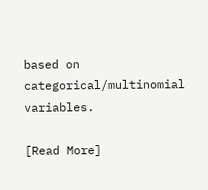based on categorical/multinomial variables.

[Read More]